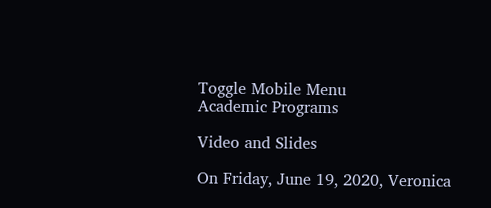Toggle Mobile Menu
Academic Programs

Video and Slides

On Friday, June 19, 2020, Veronica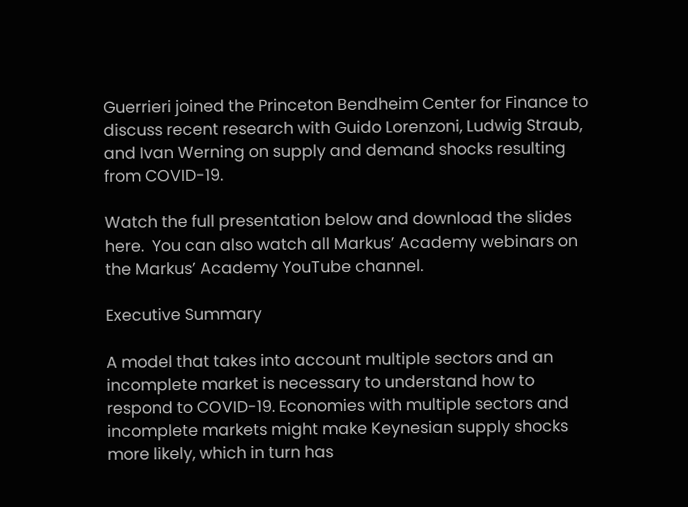Guerrieri joined the Princeton Bendheim Center for Finance to discuss recent research with Guido Lorenzoni, Ludwig Straub, and Ivan Werning on supply and demand shocks resulting from COVID-19.

Watch the full presentation below and download the slides here.  You can also watch all Markus’ Academy webinars on the Markus’ Academy YouTube channel.

Executive Summary

A model that takes into account multiple sectors and an incomplete market is necessary to understand how to respond to COVID-19. Economies with multiple sectors and incomplete markets might make Keynesian supply shocks more likely, which in turn has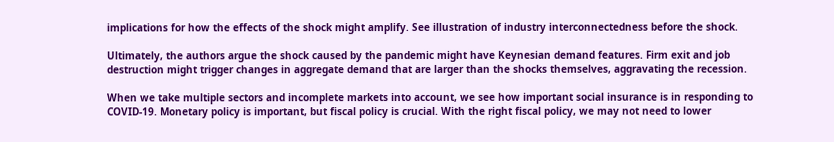implications for how the effects of the shock might amplify. See illustration of industry interconnectedness before the shock.

Ultimately, the authors argue the shock caused by the pandemic might have Keynesian demand features. Firm exit and job destruction might trigger changes in aggregate demand that are larger than the shocks themselves, aggravating the recession.

When we take multiple sectors and incomplete markets into account, we see how important social insurance is in responding to COVID-19. Monetary policy is important, but fiscal policy is crucial. With the right fiscal policy, we may not need to lower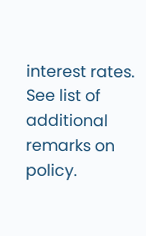interest rates. See list of additional remarks on policy.